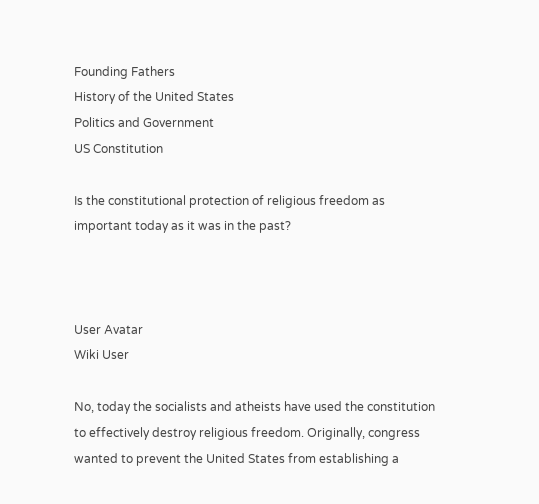Founding Fathers
History of the United States
Politics and Government
US Constitution

Is the constitutional protection of religious freedom as important today as it was in the past?



User Avatar
Wiki User

No, today the socialists and atheists have used the constitution to effectively destroy religious freedom. Originally, congress wanted to prevent the United States from establishing a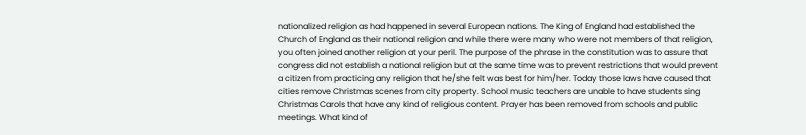nationalized religion as had happened in several European nations. The King of England had established the Church of England as their national religion and while there were many who were not members of that religion, you often joined another religion at your peril. The purpose of the phrase in the constitution was to assure that congress did not establish a national religion but at the same time was to prevent restrictions that would prevent a citizen from practicing any religion that he/she felt was best for him/her. Today those laws have caused that cities remove Christmas scenes from city property. School music teachers are unable to have students sing Christmas Carols that have any kind of religious content. Prayer has been removed from schools and public meetings. What kind of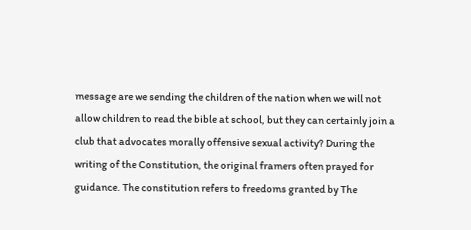message are we sending the children of the nation when we will not allow children to read the bible at school, but they can certainly join a club that advocates morally offensive sexual activity? During the writing of the Constitution, the original framers often prayed for guidance. The constitution refers to freedoms granted by The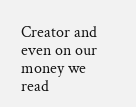Creator and even on our money we read